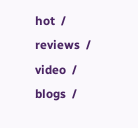hot  /  reviews  /  video  /  blogs  /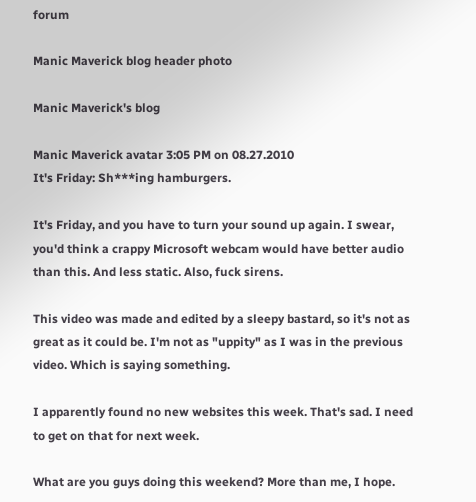forum

Manic Maverick blog header photo

Manic Maverick's blog

Manic Maverick avatar 3:05 PM on 08.27.2010
It's Friday: Sh***ing hamburgers.

It's Friday, and you have to turn your sound up again. I swear, you'd think a crappy Microsoft webcam would have better audio than this. And less static. Also, fuck sirens.

This video was made and edited by a sleepy bastard, so it's not as great as it could be. I'm not as "uppity" as I was in the previous video. Which is saying something.

I apparently found no new websites this week. That's sad. I need to get on that for next week.

What are you guys doing this weekend? More than me, I hope.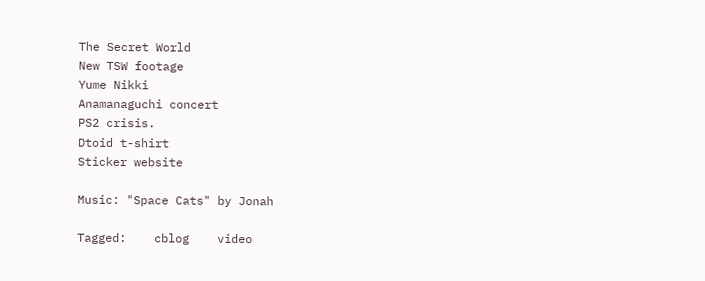The Secret World
New TSW footage
Yume Nikki
Anamanaguchi concert
PS2 crisis.
Dtoid t-shirt
Sticker website

Music: "Space Cats" by Jonah

Tagged:    cblog    video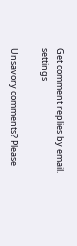Get comment replies by email.     settings

Unsavory comments? Please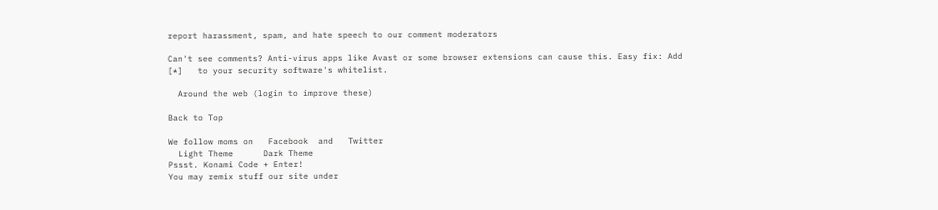report harassment, spam, and hate speech to our comment moderators

Can't see comments? Anti-virus apps like Avast or some browser extensions can cause this. Easy fix: Add   [*]   to your security software's whitelist.

  Around the web (login to improve these)

Back to Top

We follow moms on   Facebook  and   Twitter
  Light Theme      Dark Theme
Pssst. Konami Code + Enter!
You may remix stuff our site under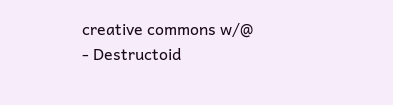creative commons w/@
- Destructoid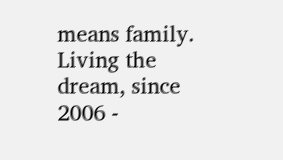means family. Living the dream, since 2006 -